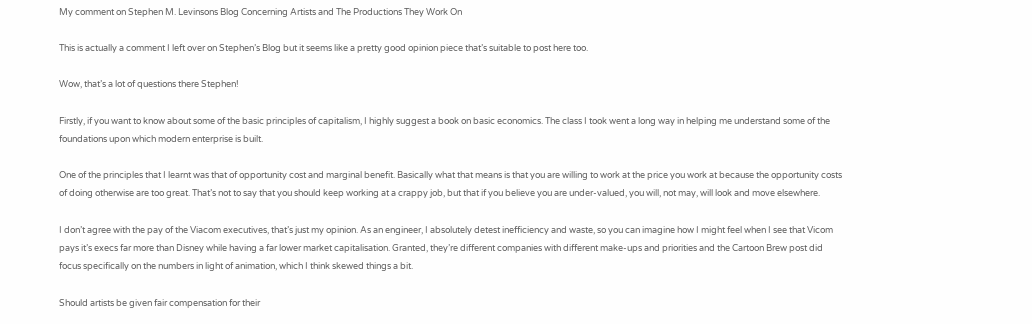My comment on Stephen M. Levinsons Blog Concerning Artists and The Productions They Work On

This is actually a comment I left over on Stephen’s Blog but it seems like a pretty good opinion piece that’s suitable to post here too.

Wow, that’s a lot of questions there Stephen!

Firstly, if you want to know about some of the basic principles of capitalism, I highly suggest a book on basic economics. The class I took went a long way in helping me understand some of the foundations upon which modern enterprise is built.

One of the principles that I learnt was that of opportunity cost and marginal benefit. Basically what that means is that you are willing to work at the price you work at because the opportunity costs of doing otherwise are too great. That’s not to say that you should keep working at a crappy job, but that if you believe you are under-valued, you will, not may, will look and move elsewhere.

I don’t agree with the pay of the Viacom executives, that’s just my opinion. As an engineer, I absolutely detest inefficiency and waste, so you can imagine how I might feel when I see that Vicom pays it’s execs far more than Disney while having a far lower market capitalisation. Granted, they’re different companies with different make-ups and priorities and the Cartoon Brew post did focus specifically on the numbers in light of animation, which I think skewed things a bit.

Should artists be given fair compensation for their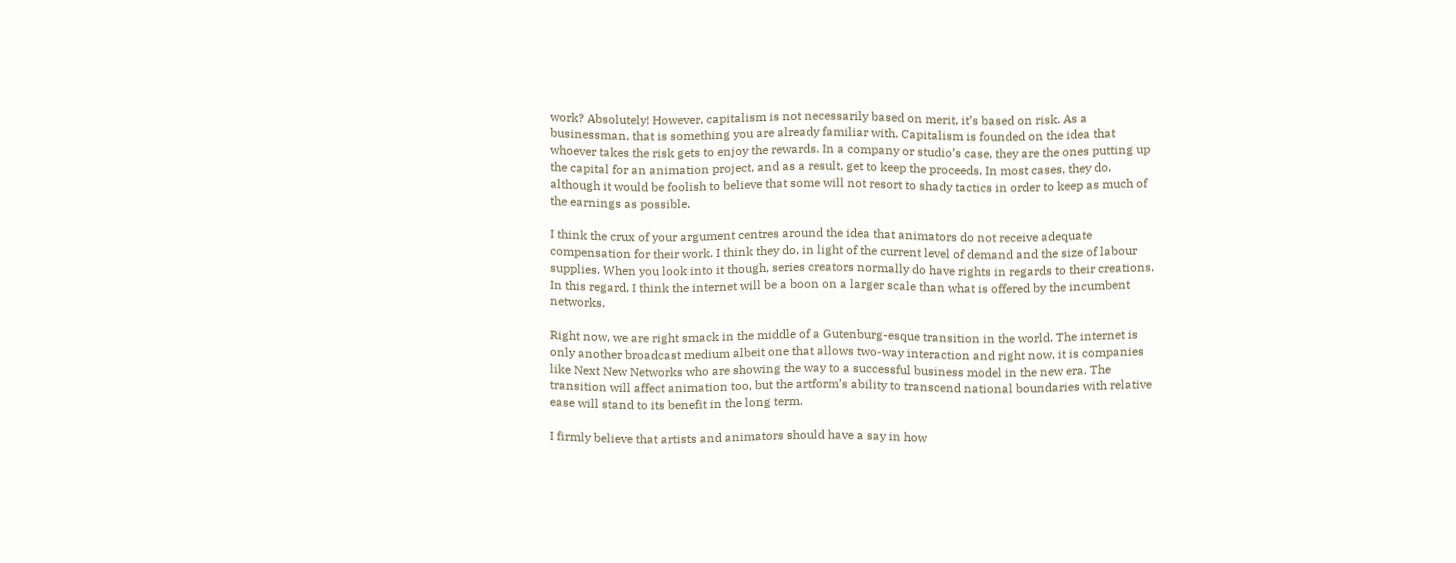work? Absolutely! However, capitalism is not necessarily based on merit, it’s based on risk. As a businessman, that is something you are already familiar with. Capitalism is founded on the idea that whoever takes the risk gets to enjoy the rewards. In a company or studio’s case, they are the ones putting up the capital for an animation project, and as a result, get to keep the proceeds. In most cases, they do, although it would be foolish to believe that some will not resort to shady tactics in order to keep as much of the earnings as possible.

I think the crux of your argument centres around the idea that animators do not receive adequate compensation for their work. I think they do, in light of the current level of demand and the size of labour supplies. When you look into it though, series creators normally do have rights in regards to their creations. In this regard, I think the internet will be a boon on a larger scale than what is offered by the incumbent networks.

Right now, we are right smack in the middle of a Gutenburg-esque transition in the world. The internet is only another broadcast medium albeit one that allows two-way interaction and right now, it is companies like Next New Networks who are showing the way to a successful business model in the new era. The transition will affect animation too, but the artform’s ability to transcend national boundaries with relative ease will stand to its benefit in the long term.

I firmly believe that artists and animators should have a say in how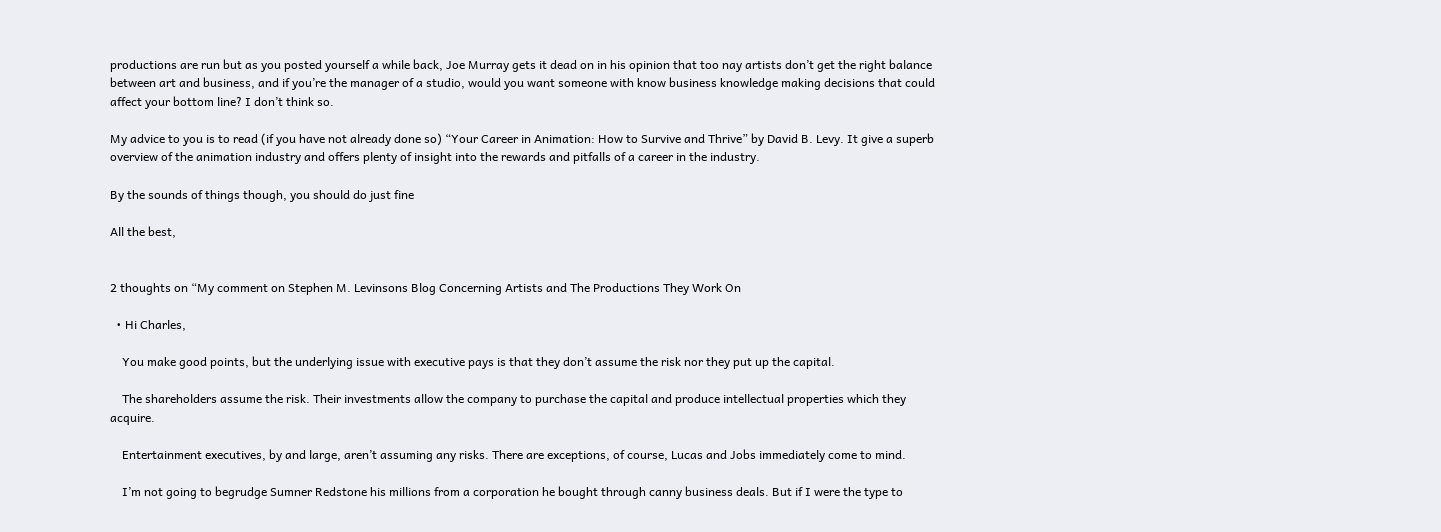productions are run but as you posted yourself a while back, Joe Murray gets it dead on in his opinion that too nay artists don’t get the right balance between art and business, and if you’re the manager of a studio, would you want someone with know business knowledge making decisions that could affect your bottom line? I don’t think so.

My advice to you is to read (if you have not already done so) “Your Career in Animation: How to Survive and Thrive” by David B. Levy. It give a superb overview of the animation industry and offers plenty of insight into the rewards and pitfalls of a career in the industry.

By the sounds of things though, you should do just fine

All the best,


2 thoughts on “My comment on Stephen M. Levinsons Blog Concerning Artists and The Productions They Work On

  • Hi Charles,

    You make good points, but the underlying issue with executive pays is that they don’t assume the risk nor they put up the capital.

    The shareholders assume the risk. Their investments allow the company to purchase the capital and produce intellectual properties which they acquire.

    Entertainment executives, by and large, aren’t assuming any risks. There are exceptions, of course, Lucas and Jobs immediately come to mind.

    I’m not going to begrudge Sumner Redstone his millions from a corporation he bought through canny business deals. But if I were the type to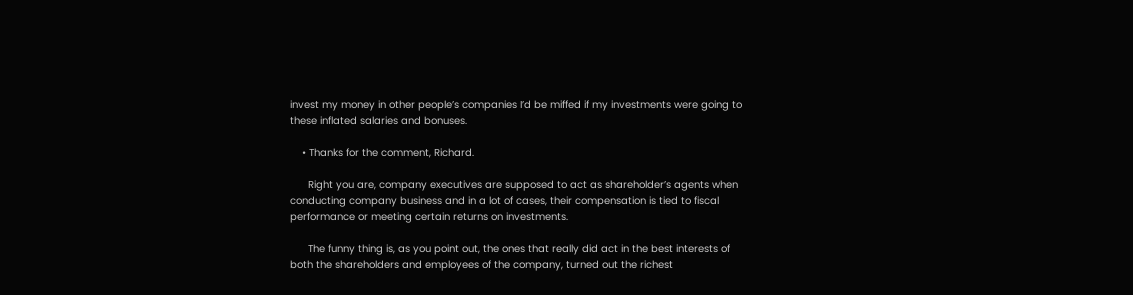invest my money in other people’s companies I’d be miffed if my investments were going to these inflated salaries and bonuses.

    • Thanks for the comment, Richard.

      Right you are, company executives are supposed to act as shareholder’s agents when conducting company business and in a lot of cases, their compensation is tied to fiscal performance or meeting certain returns on investments.

      The funny thing is, as you point out, the ones that really did act in the best interests of both the shareholders and employees of the company, turned out the richest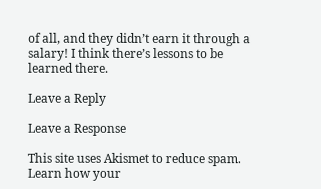of all, and they didn’t earn it through a salary! I think there’s lessons to be learned there.

Leave a Reply

Leave a Response

This site uses Akismet to reduce spam. Learn how your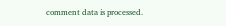comment data is processed.